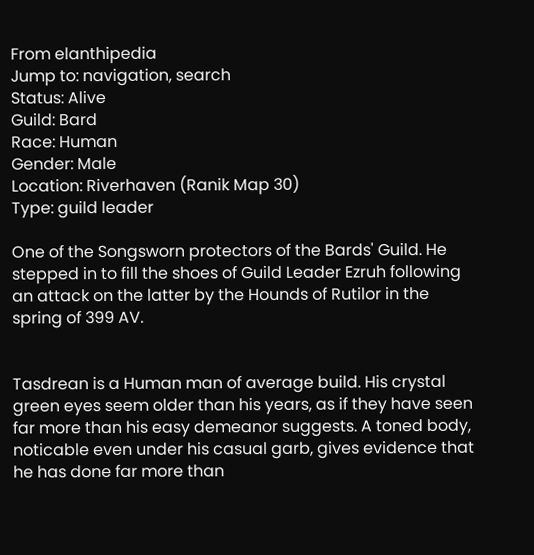From elanthipedia
Jump to: navigation, search
Status: Alive
Guild: Bard
Race: Human
Gender: Male
Location: Riverhaven (Ranik Map 30)
Type: guild leader

One of the Songsworn protectors of the Bards' Guild. He stepped in to fill the shoes of Guild Leader Ezruh following an attack on the latter by the Hounds of Rutilor in the spring of 399 AV.


Tasdrean is a Human man of average build. His crystal green eyes seem older than his years, as if they have seen far more than his easy demeanor suggests. A toned body, noticable even under his casual garb, gives evidence that he has done far more than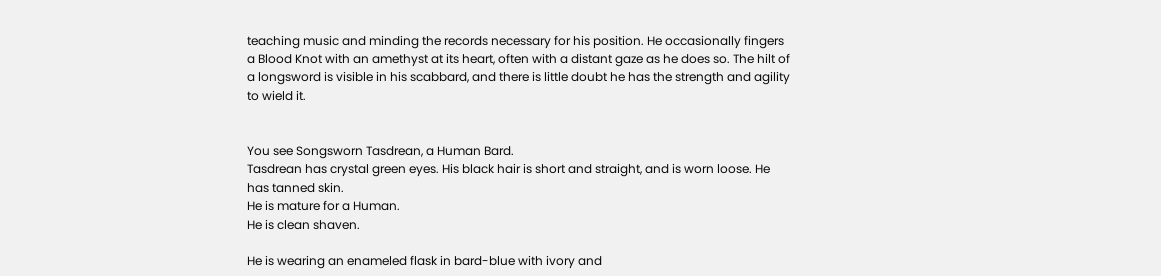teaching music and minding the records necessary for his position. He occasionally fingers a Blood Knot with an amethyst at its heart, often with a distant gaze as he does so. The hilt of a longsword is visible in his scabbard, and there is little doubt he has the strength and agility to wield it.


You see Songsworn Tasdrean, a Human Bard.
Tasdrean has crystal green eyes. His black hair is short and straight, and is worn loose. He has tanned skin.
He is mature for a Human.
He is clean shaven.

He is wearing an enameled flask in bard-blue with ivory and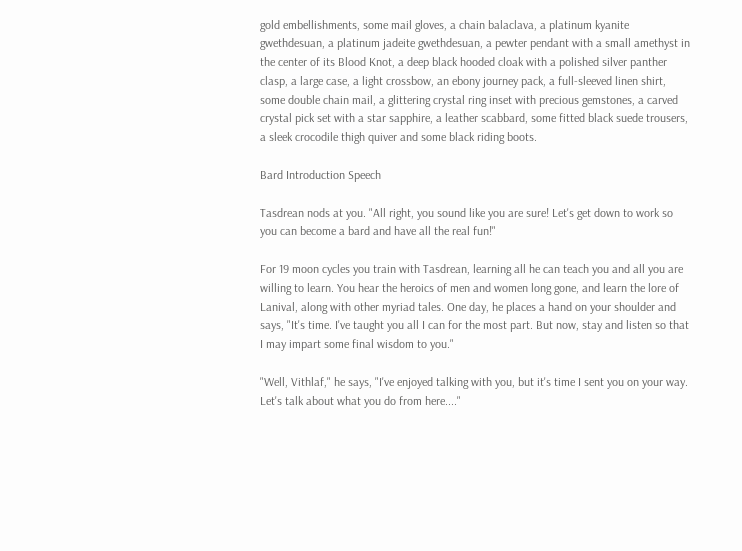gold embellishments, some mail gloves, a chain balaclava, a platinum kyanite gwethdesuan, a platinum jadeite gwethdesuan, a pewter pendant with a small amethyst in the center of its Blood Knot, a deep black hooded cloak with a polished silver panther clasp, a large case, a light crossbow, an ebony journey pack, a full-sleeved linen shirt, some double chain mail, a glittering crystal ring inset with precious gemstones, a carved crystal pick set with a star sapphire, a leather scabbard, some fitted black suede trousers, a sleek crocodile thigh quiver and some black riding boots.

Bard Introduction Speech

Tasdrean nods at you. "All right, you sound like you are sure! Let's get down to work so you can become a bard and have all the real fun!"

For 19 moon cycles you train with Tasdrean, learning all he can teach you and all you are willing to learn. You hear the heroics of men and women long gone, and learn the lore of Lanival, along with other myriad tales. One day, he places a hand on your shoulder and says, "It's time. I've taught you all I can for the most part. But now, stay and listen so that I may impart some final wisdom to you."

"Well, Vithlaf," he says, "I've enjoyed talking with you, but it's time I sent you on your way. Let's talk about what you do from here...."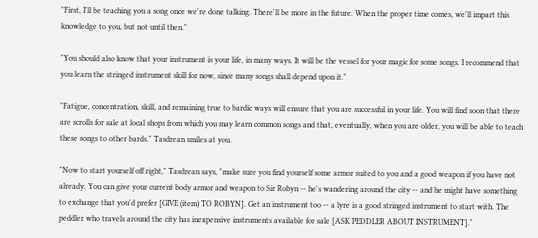"First, I'll be teaching you a song once we're done talking. There'll be more in the future. When the proper time comes, we'll impart this knowledge to you, but not until then."

"You should also know that your instrument is your life, in many ways. It will be the vessel for your magic for some songs. I recommend that you learn the stringed instrument skill for now, since many songs shall depend upon it."

"Fatigue, concentration, skill, and remaining true to bardic ways will ensure that you are successful in your life. You will find soon that there are scrolls for sale at local shops from which you may learn common songs and that, eventually, when you are older, you will be able to teach these songs to other bards." Tasdrean smiles at you.

"Now to start yourself off right," Tasdrean says, "make sure you find yourself some armor suited to you and a good weapon if you have not already. You can give your current body armor and weapon to Sir Robyn -- he's wandering around the city -- and he might have something to exchange that you'd prefer [GIVE (item) TO ROBYN]. Get an instrument too -- a lyre is a good stringed instrument to start with. The peddler who travels around the city has inexpensive instruments available for sale [ASK PEDDLER ABOUT INSTRUMENT]."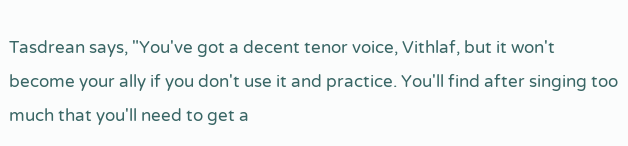Tasdrean says, "You've got a decent tenor voice, Vithlaf, but it won't become your ally if you don't use it and practice. You'll find after singing too much that you'll need to get a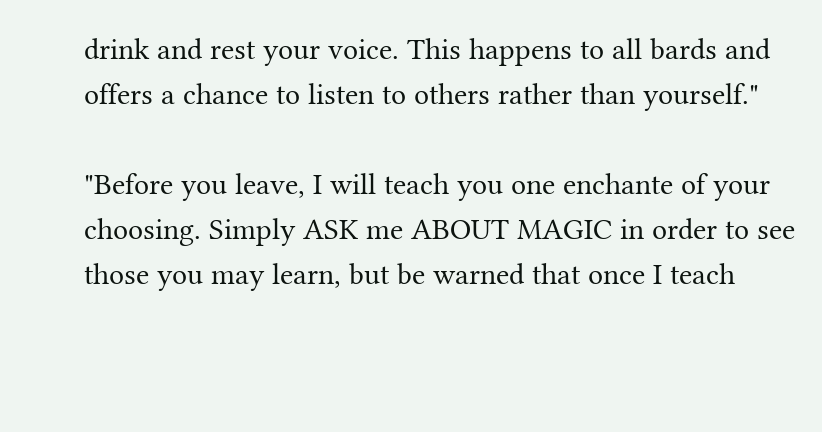drink and rest your voice. This happens to all bards and offers a chance to listen to others rather than yourself."

"Before you leave, I will teach you one enchante of your choosing. Simply ASK me ABOUT MAGIC in order to see those you may learn, but be warned that once I teach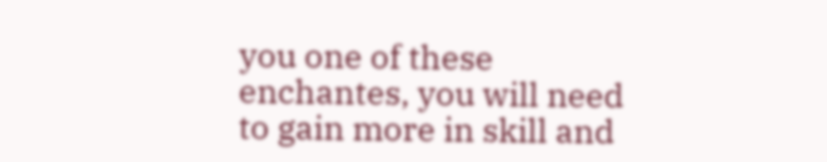you one of these enchantes, you will need to gain more in skill and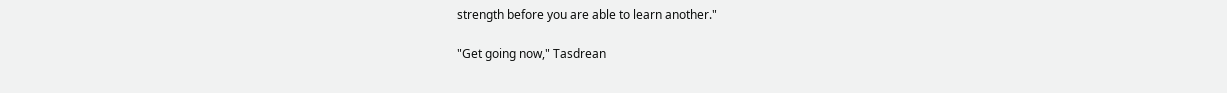strength before you are able to learn another."

"Get going now," Tasdrean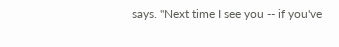says. "Next time I see you -- if you've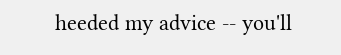heeded my advice -- you'll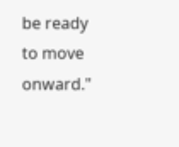be ready to move onward."